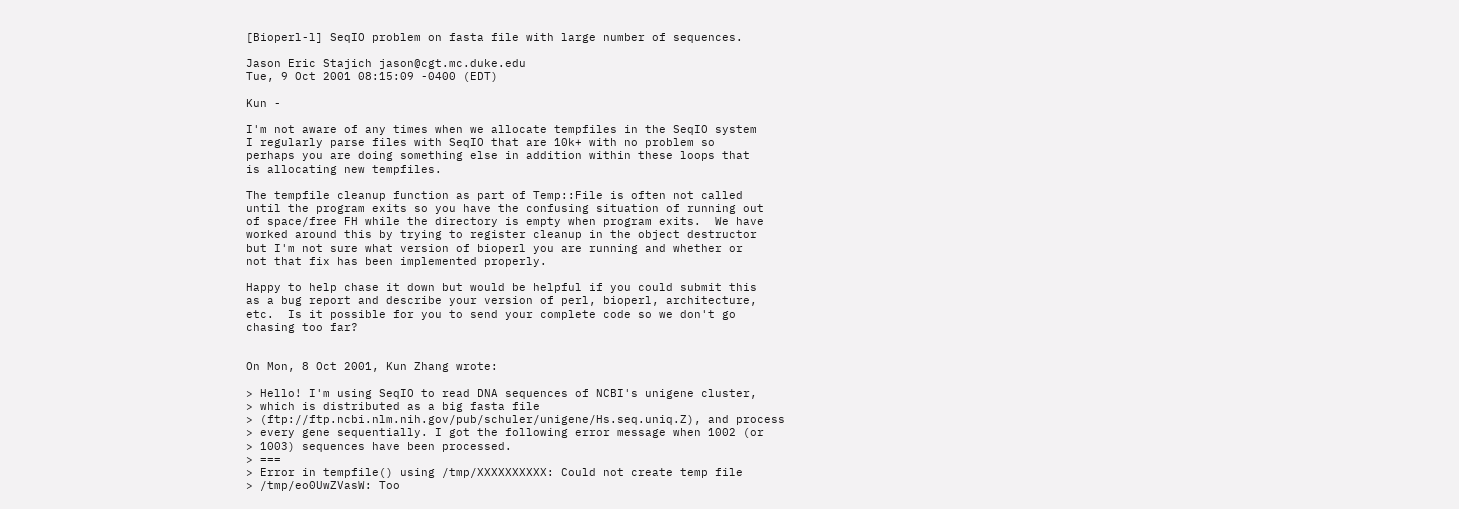[Bioperl-l] SeqIO problem on fasta file with large number of sequences.

Jason Eric Stajich jason@cgt.mc.duke.edu
Tue, 9 Oct 2001 08:15:09 -0400 (EDT)

Kun -

I'm not aware of any times when we allocate tempfiles in the SeqIO system
I regularly parse files with SeqIO that are 10k+ with no problem so
perhaps you are doing something else in addition within these loops that
is allocating new tempfiles.

The tempfile cleanup function as part of Temp::File is often not called
until the program exits so you have the confusing situation of running out
of space/free FH while the directory is empty when program exits.  We have
worked around this by trying to register cleanup in the object destructor
but I'm not sure what version of bioperl you are running and whether or
not that fix has been implemented properly.

Happy to help chase it down but would be helpful if you could submit this
as a bug report and describe your version of perl, bioperl, architecture,
etc.  Is it possible for you to send your complete code so we don't go
chasing too far?


On Mon, 8 Oct 2001, Kun Zhang wrote:

> Hello! I'm using SeqIO to read DNA sequences of NCBI's unigene cluster,
> which is distributed as a big fasta file
> (ftp://ftp.ncbi.nlm.nih.gov/pub/schuler/unigene/Hs.seq.uniq.Z), and process
> every gene sequentially. I got the following error message when 1002 (or
> 1003) sequences have been processed.
> ===
> Error in tempfile() using /tmp/XXXXXXXXXX: Could not create temp file
> /tmp/eo0UwZVasW: Too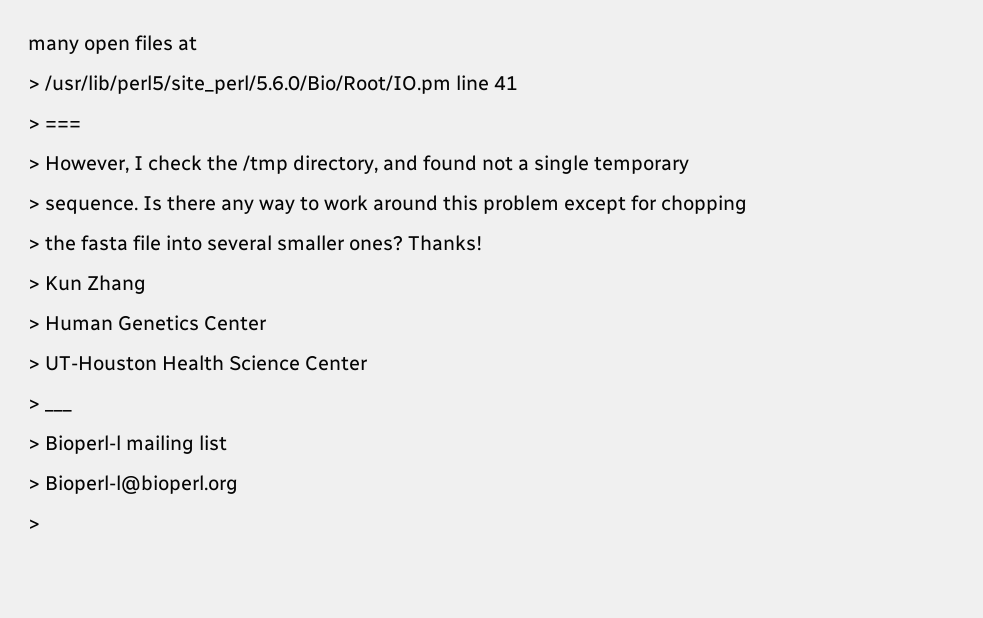many open files at
> /usr/lib/perl5/site_perl/5.6.0/Bio/Root/IO.pm line 41
> ===
> However, I check the /tmp directory, and found not a single temporary
> sequence. Is there any way to work around this problem except for chopping
> the fasta file into several smaller ones? Thanks!
> Kun Zhang
> Human Genetics Center
> UT-Houston Health Science Center
> ___
> Bioperl-l mailing list
> Bioperl-l@bioperl.org
>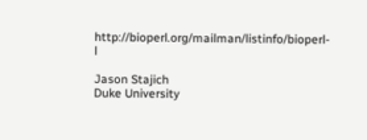http://bioperl.org/mailman/listinfo/bioperl-l

Jason Stajich
Duke University